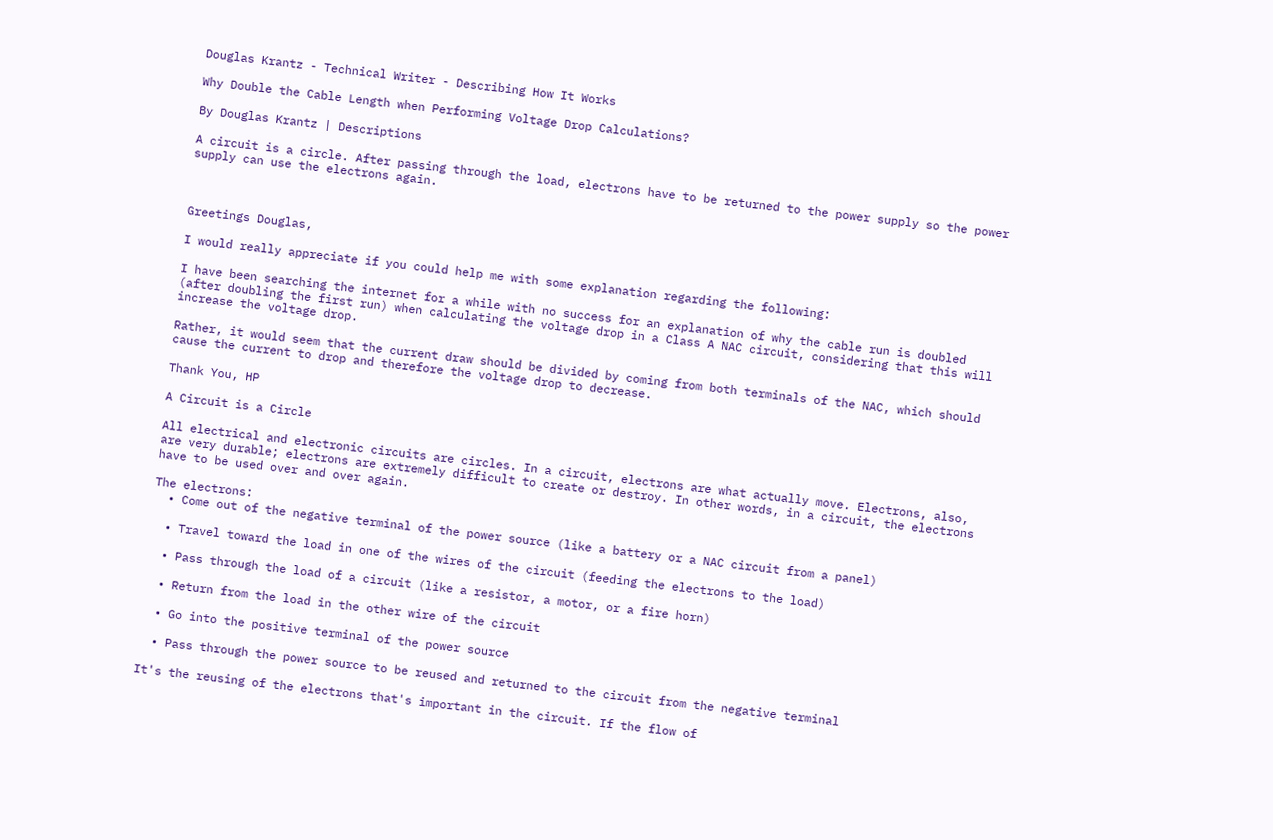Douglas Krantz - Technical Writer - Describing How It Works

Why Double the Cable Length when Performing Voltage Drop Calculations?

By Douglas Krantz | Descriptions

A circuit is a circle. After passing through the load, electrons have to be returned to the power supply so the power supply can use the electrons again.



Greetings Douglas,

I would really appreciate if you could help me with some explanation regarding the following:

I have been searching the internet for a while with no success for an explanation of why the cable run is doubled (after doubling the first run) when calculating the voltage drop in a Class A NAC circuit, considering that this will increase the voltage drop.

Rather, it would seem that the current draw should be divided by coming from both terminals of the NAC, which should cause the current to drop and therefore the voltage drop to decrease.

Thank You, HP

A Circuit is a Circle

All electrical and electronic circuits are circles. In a circuit, electrons are what actually move. Electrons, also, are very durable; electrons are extremely difficult to create or destroy. In other words, in a circuit, the electrons have to be used over and over again.

The electrons:
  • Come out of the negative terminal of the power source (like a battery or a NAC circuit from a panel)

  • Travel toward the load in one of the wires of the circuit (feeding the electrons to the load)

  • Pass through the load of a circuit (like a resistor, a motor, or a fire horn)

  • Return from the load in the other wire of the circuit

  • Go into the positive terminal of the power source

  • Pass through the power source to be reused and returned to the circuit from the negative terminal

It's the reusing of the electrons that's important in the circuit. If the flow of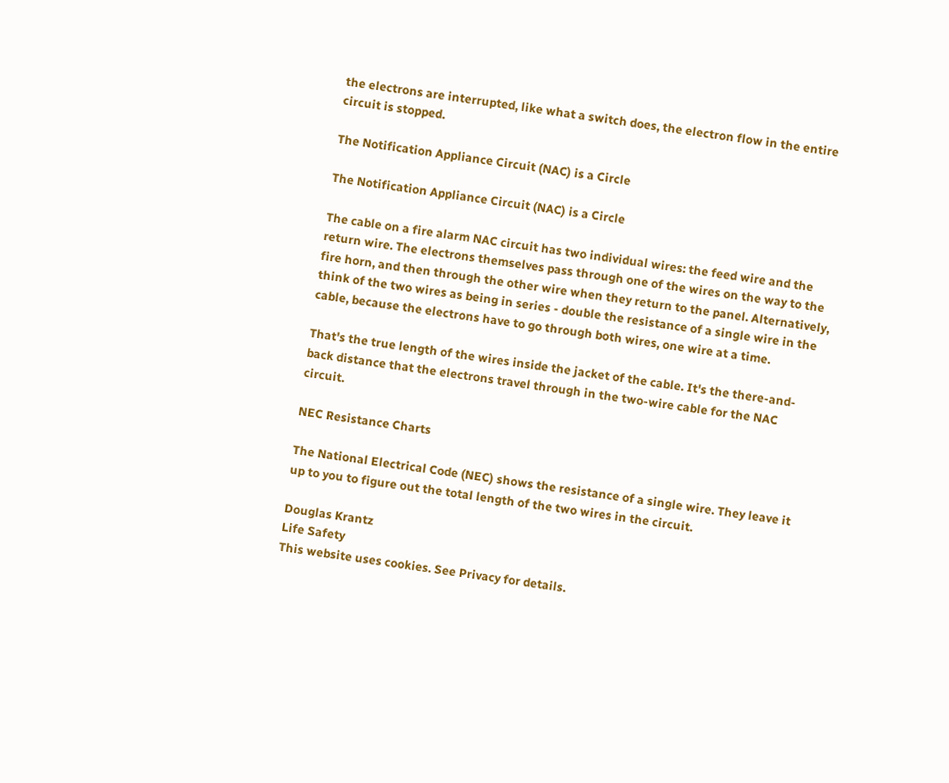the electrons are interrupted, like what a switch does, the electron flow in the entire circuit is stopped.

The Notification Appliance Circuit (NAC) is a Circle

The Notification Appliance Circuit (NAC) is a Circle

The cable on a fire alarm NAC circuit has two individual wires: the feed wire and the return wire. The electrons themselves pass through one of the wires on the way to the fire horn, and then through the other wire when they return to the panel. Alternatively, think of the two wires as being in series - double the resistance of a single wire in the cable, because the electrons have to go through both wires, one wire at a time.

That's the true length of the wires inside the jacket of the cable. It's the there-and-back distance that the electrons travel through in the two-wire cable for the NAC circuit.

NEC Resistance Charts

The National Electrical Code (NEC) shows the resistance of a single wire. They leave it up to you to figure out the total length of the two wires in the circuit.

Douglas Krantz
Life Safety
This website uses cookies. See Privacy for details.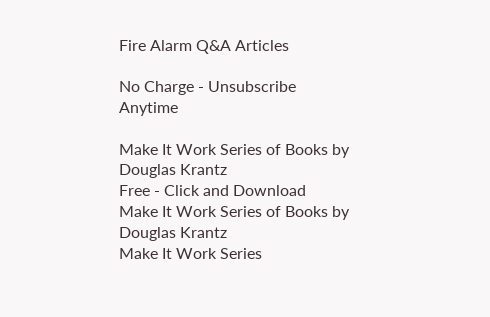Fire Alarm Q&A Articles

No Charge - Unsubscribe Anytime

Make It Work Series of Books by Douglas Krantz
Free - Click and Download
Make It Work Series of Books by Douglas Krantz
Make It Work Series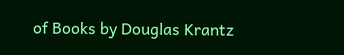of Books by Douglas Krantz